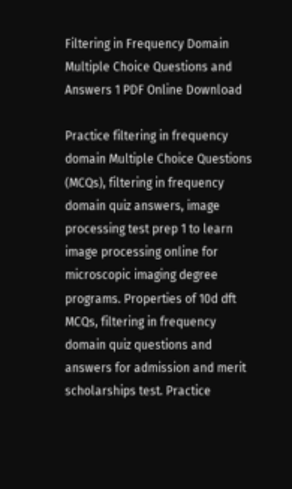Filtering in Frequency Domain Multiple Choice Questions and Answers 1 PDF Online Download

Practice filtering in frequency domain Multiple Choice Questions (MCQs), filtering in frequency domain quiz answers, image processing test prep 1 to learn image processing online for microscopic imaging degree programs. Properties of 10d dft MCQs, filtering in frequency domain quiz questions and answers for admission and merit scholarships test. Practice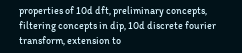properties of 10d dft, preliminary concepts, filtering concepts in dip, 10d discrete fourier transform, extension to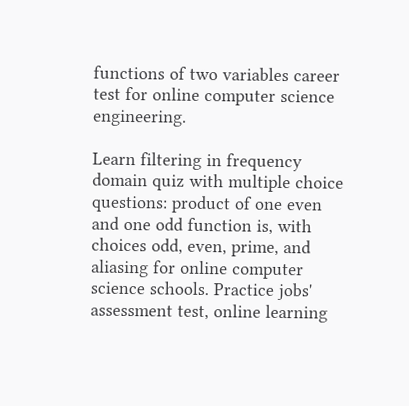functions of two variables career test for online computer science engineering.

Learn filtering in frequency domain quiz with multiple choice questions: product of one even and one odd function is, with choices odd, even, prime, and aliasing for online computer science schools. Practice jobs' assessment test, online learning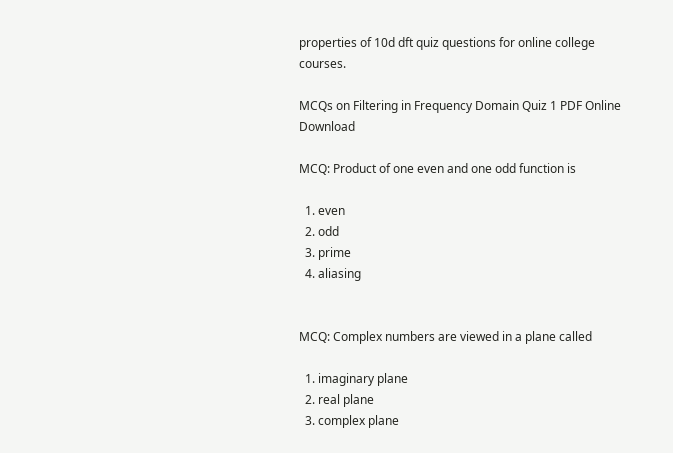properties of 10d dft quiz questions for online college courses.

MCQs on Filtering in Frequency Domain Quiz 1 PDF Online Download

MCQ: Product of one even and one odd function is

  1. even
  2. odd
  3. prime
  4. aliasing


MCQ: Complex numbers are viewed in a plane called

  1. imaginary plane
  2. real plane
  3. complex plane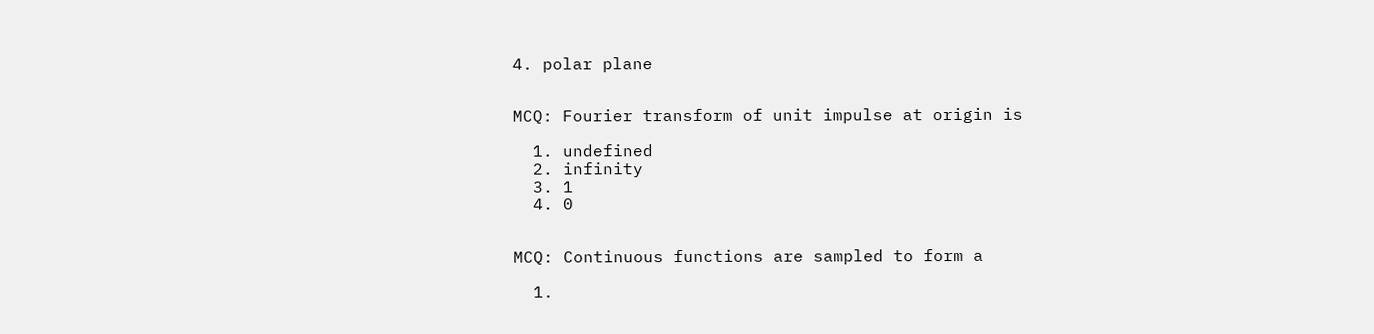4. polar plane


MCQ: Fourier transform of unit impulse at origin is

  1. undefined
  2. infinity
  3. 1
  4. 0


MCQ: Continuous functions are sampled to form a

  1.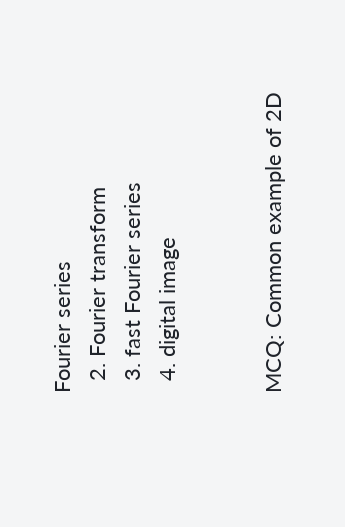Fourier series
  2. Fourier transform
  3. fast Fourier series
  4. digital image


MCQ: Common example of 2D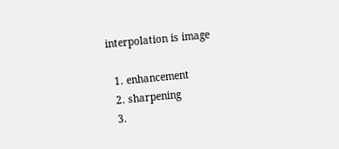interpolation is image

  1. enhancement
  2. sharpening
  3.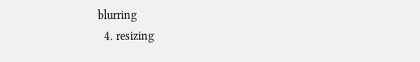blurring
  4. resizing